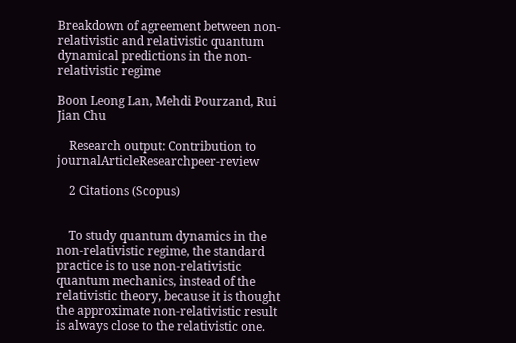Breakdown of agreement between non-relativistic and relativistic quantum dynamical predictions in the non-relativistic regime

Boon Leong Lan, Mehdi Pourzand, Rui Jian Chu

    Research output: Contribution to journalArticleResearchpeer-review

    2 Citations (Scopus)


    To study quantum dynamics in the non-relativistic regime, the standard practice is to use non-relativistic quantum mechanics, instead of the relativistic theory, because it is thought the approximate non-relativistic result is always close to the relativistic one.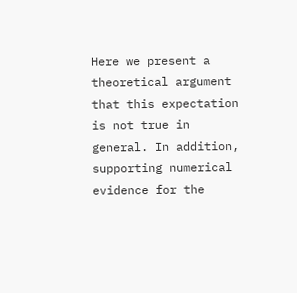Here we present a theoretical argument that this expectation is not true in general. In addition, supporting numerical evidence for the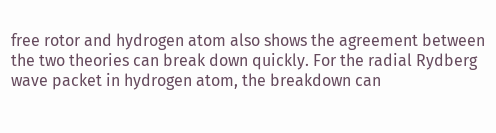free rotor and hydrogen atom also shows the agreement between the two theories can break down quickly. For the radial Rydberg wave packet in hydrogen atom, the breakdown can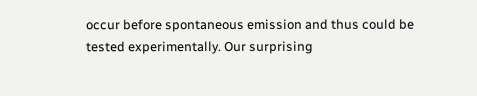occur before spontaneous emission and thus could be tested experimentally. Our surprising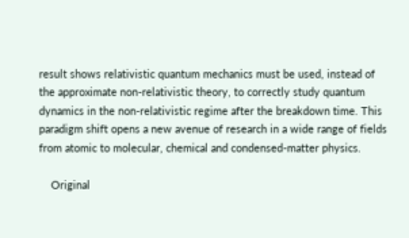result shows relativistic quantum mechanics must be used, instead of the approximate non-relativistic theory, to correctly study quantum dynamics in the non-relativistic regime after the breakdown time. This paradigm shift opens a new avenue of research in a wide range of fields from atomic to molecular, chemical and condensed-matter physics.

    Original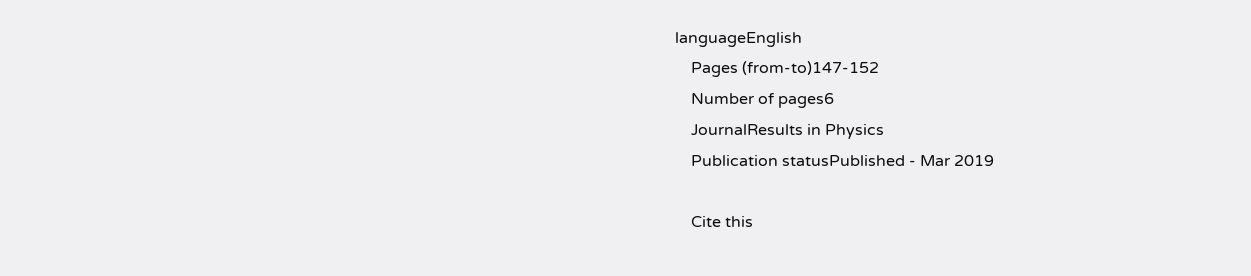languageEnglish
    Pages (from-to)147-152
    Number of pages6
    JournalResults in Physics
    Publication statusPublished - Mar 2019

    Cite this